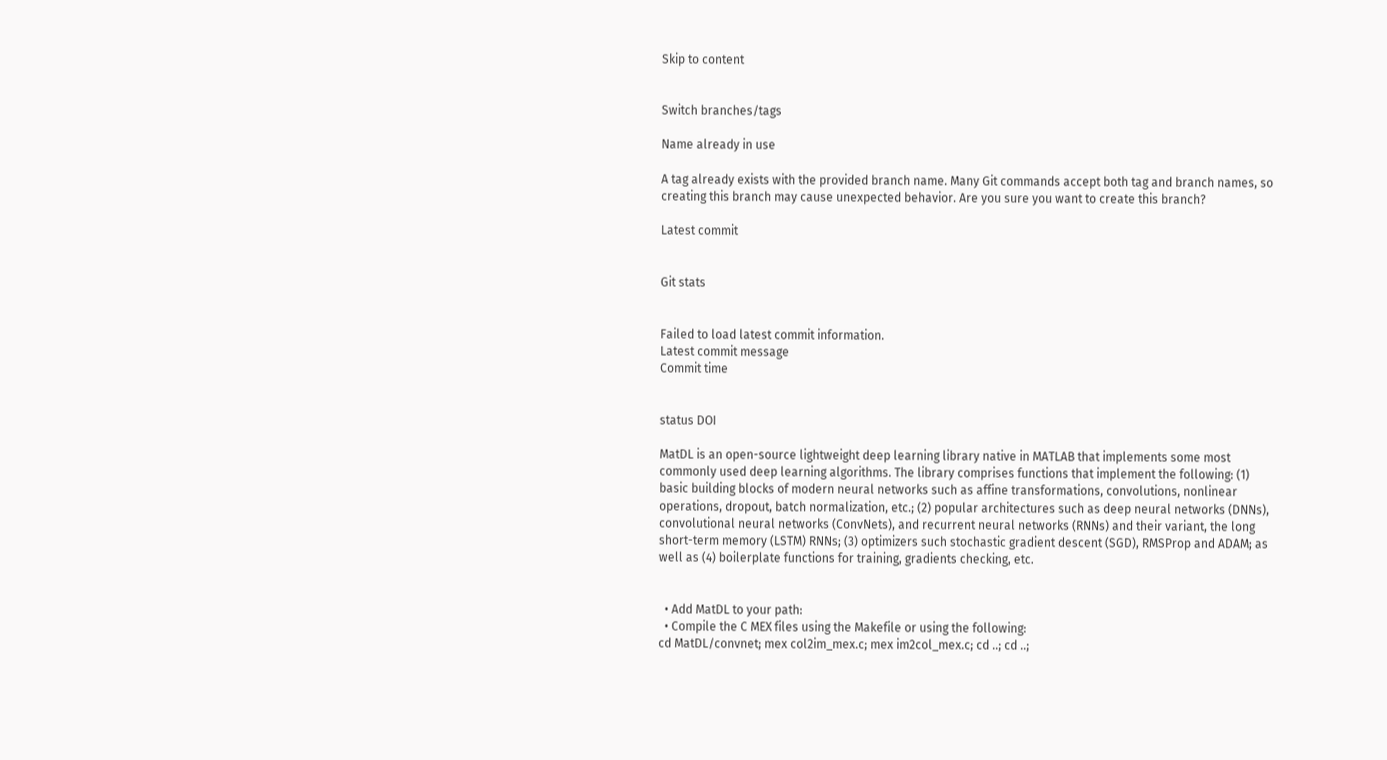Skip to content


Switch branches/tags

Name already in use

A tag already exists with the provided branch name. Many Git commands accept both tag and branch names, so creating this branch may cause unexpected behavior. Are you sure you want to create this branch?

Latest commit


Git stats


Failed to load latest commit information.
Latest commit message
Commit time


status DOI

MatDL is an open-source lightweight deep learning library native in MATLAB that implements some most commonly used deep learning algorithms. The library comprises functions that implement the following: (1) basic building blocks of modern neural networks such as affine transformations, convolutions, nonlinear operations, dropout, batch normalization, etc.; (2) popular architectures such as deep neural networks (DNNs), convolutional neural networks (ConvNets), and recurrent neural networks (RNNs) and their variant, the long short-term memory (LSTM) RNNs; (3) optimizers such stochastic gradient descent (SGD), RMSProp and ADAM; as well as (4) boilerplate functions for training, gradients checking, etc.


  • Add MatDL to your path:
  • Compile the C MEX files using the Makefile or using the following:
cd MatDL/convnet; mex col2im_mex.c; mex im2col_mex.c; cd ..; cd ..;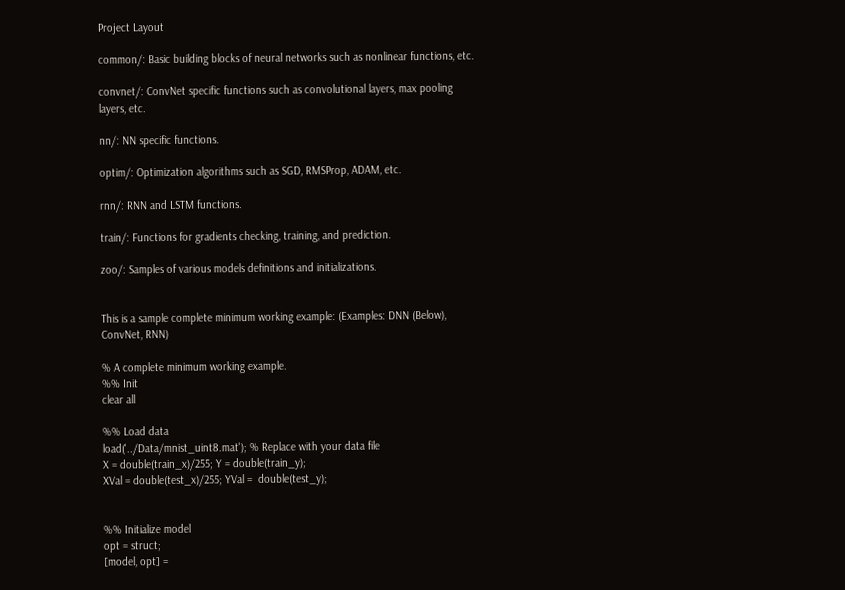Project Layout

common/: Basic building blocks of neural networks such as nonlinear functions, etc.

convnet/: ConvNet specific functions such as convolutional layers, max pooling layers, etc.

nn/: NN specific functions.

optim/: Optimization algorithms such as SGD, RMSProp, ADAM, etc.

rnn/: RNN and LSTM functions.

train/: Functions for gradients checking, training, and prediction.

zoo/: Samples of various models definitions and initializations.


This is a sample complete minimum working example: (Examples: DNN (Below), ConvNet, RNN)

% A complete minimum working example.
%% Init
clear all

%% Load data
load('../Data/mnist_uint8.mat'); % Replace with your data file
X = double(train_x)/255; Y = double(train_y);
XVal = double(test_x)/255; YVal =  double(test_y);


%% Initialize model
opt = struct;
[model, opt] =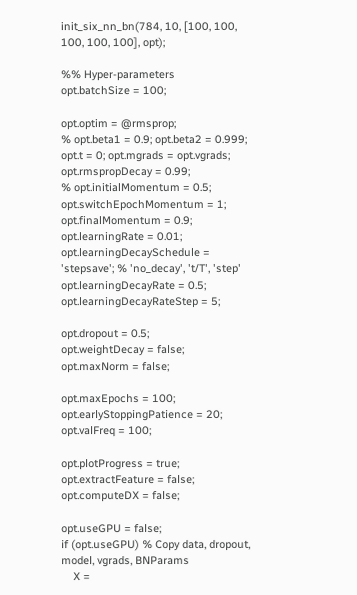init_six_nn_bn(784, 10, [100, 100, 100, 100, 100], opt);

%% Hyper-parameters
opt.batchSize = 100;

opt.optim = @rmsprop;
% opt.beta1 = 0.9; opt.beta2 = 0.999; opt.t = 0; opt.mgrads = opt.vgrads;
opt.rmspropDecay = 0.99;
% opt.initialMomentum = 0.5; opt.switchEpochMomentum = 1; opt.finalMomentum = 0.9;
opt.learningRate = 0.01;
opt.learningDecaySchedule = 'stepsave'; % 'no_decay', 't/T', 'step'
opt.learningDecayRate = 0.5;
opt.learningDecayRateStep = 5;

opt.dropout = 0.5;
opt.weightDecay = false;
opt.maxNorm = false;

opt.maxEpochs = 100;
opt.earlyStoppingPatience = 20;
opt.valFreq = 100;

opt.plotProgress = true;
opt.extractFeature = false;
opt.computeDX = false;

opt.useGPU = false;
if (opt.useGPU) % Copy data, dropout, model, vgrads, BNParams
    X =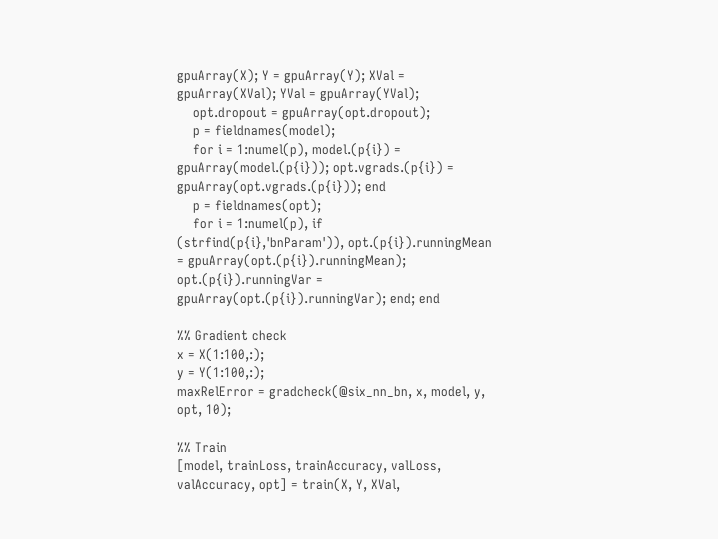gpuArray(X); Y = gpuArray(Y); XVal = gpuArray(XVal); YVal = gpuArray(YVal);
    opt.dropout = gpuArray(opt.dropout);
    p = fieldnames(model);
    for i = 1:numel(p), model.(p{i}) = gpuArray(model.(p{i})); opt.vgrads.(p{i}) = gpuArray(opt.vgrads.(p{i})); end
    p = fieldnames(opt);
    for i = 1:numel(p), if (strfind(p{i},'bnParam')), opt.(p{i}).runningMean = gpuArray(opt.(p{i}).runningMean); opt.(p{i}).runningVar = gpuArray(opt.(p{i}).runningVar); end; end

%% Gradient check
x = X(1:100,:);
y = Y(1:100,:);
maxRelError = gradcheck(@six_nn_bn, x, model, y, opt, 10);

%% Train
[model, trainLoss, trainAccuracy, valLoss, valAccuracy, opt] = train(X, Y, XVal,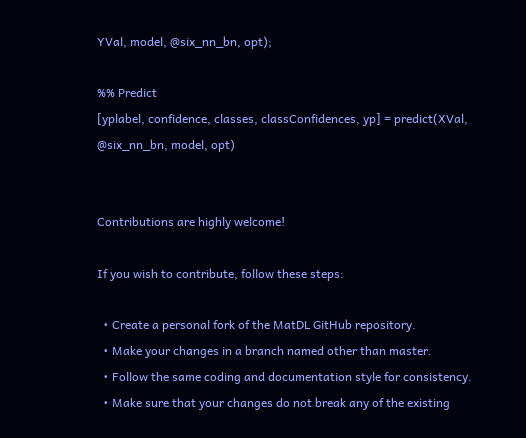YVal, model, @six_nn_bn, opt);

%% Predict
[yplabel, confidence, classes, classConfidences, yp] = predict(XVal, @six_nn_bn, model, opt)


Contributions are highly welcome!

If you wish to contribute, follow these steps:

  • Create a personal fork of the MatDL GitHub repository.
  • Make your changes in a branch named other than master.
  • Follow the same coding and documentation style for consistency.
  • Make sure that your changes do not break any of the existing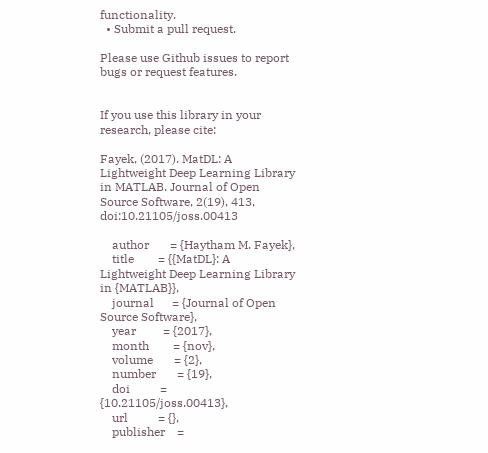functionality.
  • Submit a pull request.

Please use Github issues to report bugs or request features.


If you use this library in your research, please cite:

Fayek, (2017). MatDL: A Lightweight Deep Learning Library in MATLAB. Journal of Open Source Software, 2(19), 413, doi:10.21105/joss.00413

    author       = {Haytham M. Fayek},
    title        = {{MatDL}: A Lightweight Deep Learning Library in {MATLAB}},
    journal      = {Journal of Open Source Software},
    year         = {2017},
    month        = {nov},
    volume       = {2},
    number       = {19},
    doi          = {10.21105/joss.00413},
    url          = {},
    publisher    =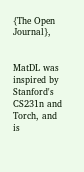{The Open Journal},


MatDL was inspired by Stanford's CS231n and Torch, and is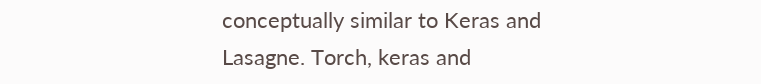conceptually similar to Keras and Lasagne. Torch, keras and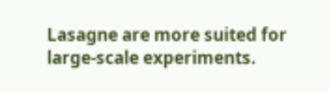Lasagne are more suited for large-scale experiments.